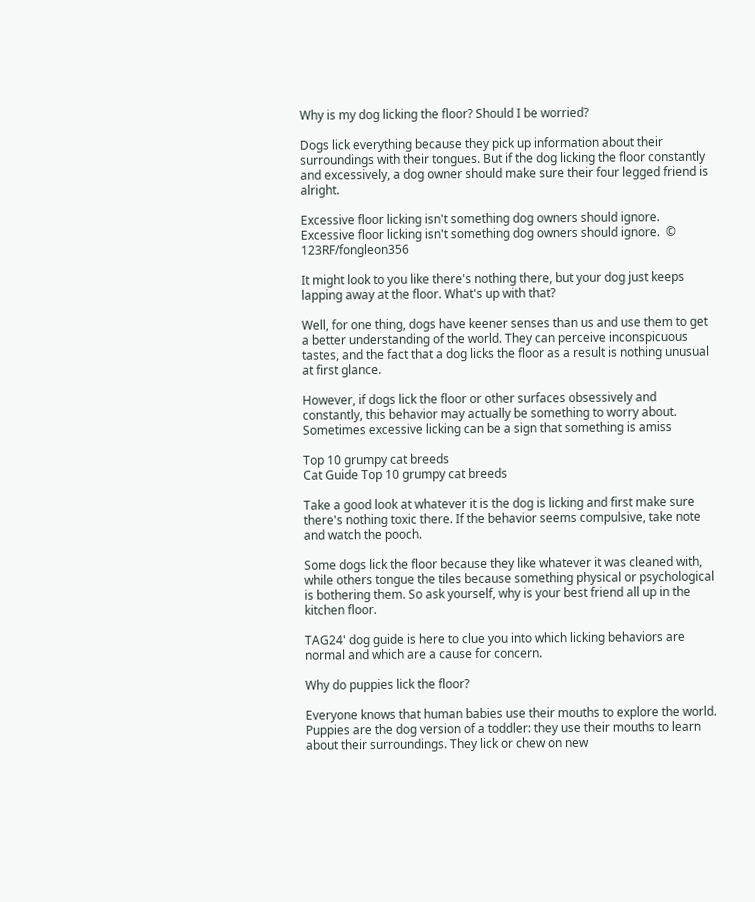Why is my dog licking the floor? Should I be worried?

Dogs lick everything because they pick up information about their surroundings with their tongues. But if the dog licking the floor constantly and excessively, a dog owner should make sure their four legged friend is alright.

Excessive floor licking isn't something dog owners should ignore.
Excessive floor licking isn't something dog owners should ignore.  © 123RF/fongleon356

It might look to you like there's nothing there, but your dog just keeps lapping away at the floor. What's up with that?

Well, for one thing, dogs have keener senses than us and use them to get a better understanding of the world. They can perceive inconspicuous tastes, and the fact that a dog licks the floor as a result is nothing unusual at first glance.

However, if dogs lick the floor or other surfaces obsessively and constantly, this behavior may actually be something to worry about. Sometimes excessive licking can be a sign that something is amiss

Top 10 grumpy cat breeds
Cat Guide Top 10 grumpy cat breeds

Take a good look at whatever it is the dog is licking and first make sure there's nothing toxic there. If the behavior seems compulsive, take note and watch the pooch.

Some dogs lick the floor because they like whatever it was cleaned with, while others tongue the tiles because something physical or psychological is bothering them. So ask yourself, why is your best friend all up in the kitchen floor.

TAG24' dog guide is here to clue you into which licking behaviors are normal and which are a cause for concern.

Why do puppies lick the floor?

Everyone knows that human babies use their mouths to explore the world. Puppies are the dog version of a toddler: they use their mouths to learn about their surroundings. They lick or chew on new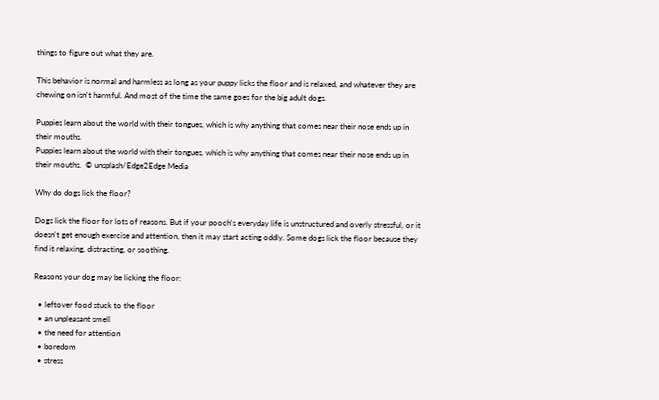things to figure out what they are.

This behavior is normal and harmless as long as your puppy licks the floor and is relaxed, and whatever they are chewing on isn't harmful. And most of the time the same goes for the big adult dogs.

Puppies learn about the world with their tongues, which is why anything that comes near their nose ends up in their mouths.
Puppies learn about the world with their tongues, which is why anything that comes near their nose ends up in their mouths.  © unsplash/Edge2Edge Media

Why do dogs lick the floor?

Dogs lick the floor for lots of reasons. But if your pooch's everyday life is unstructured and overly stressful, or it doesn't get enough exercise and attention, then it may start acting oddly. Some dogs lick the floor because they find it relaxing, distracting, or soothing.

Reasons your dog may be licking the floor:

  • leftover food stuck to the floor
  • an unpleasant smell
  • the need for attention
  • boredom
  • stress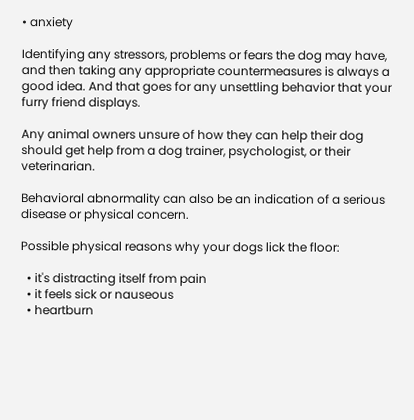• anxiety

Identifying any stressors, problems or fears the dog may have, and then taking any appropriate countermeasures is always a good idea. And that goes for any unsettling behavior that your furry friend displays.

Any animal owners unsure of how they can help their dog should get help from a dog trainer, psychologist, or their veterinarian.

Behavioral abnormality can also be an indication of a serious disease or physical concern.

Possible physical reasons why your dogs lick the floor:

  • it's distracting itself from pain
  • it feels sick or nauseous
  • heartburn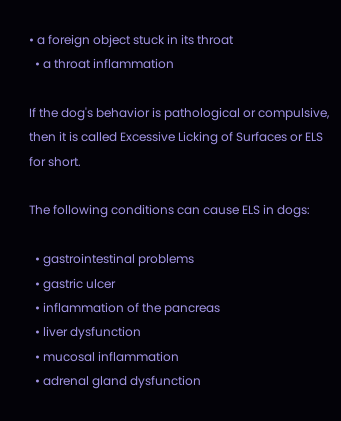• a foreign object stuck in its throat
  • a throat inflammation

If the dog's behavior is pathological or compulsive, then it is called Excessive Licking of Surfaces or ELS for short.

The following conditions can cause ELS in dogs:

  • gastrointestinal problems
  • gastric ulcer
  • inflammation of the pancreas
  • liver dysfunction
  • mucosal inflammation
  • adrenal gland dysfunction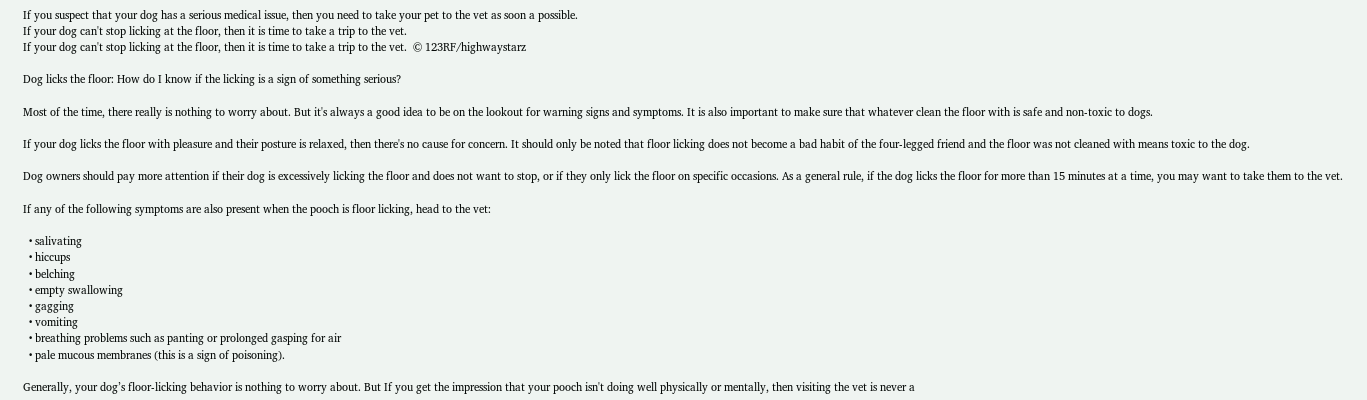If you suspect that your dog has a serious medical issue, then you need to take your pet to the vet as soon a possible.
If your dog can't stop licking at the floor, then it is time to take a trip to the vet.
If your dog can't stop licking at the floor, then it is time to take a trip to the vet.  © 123RF/highwaystarz

Dog licks the floor: How do I know if the licking is a sign of something serious?

Most of the time, there really is nothing to worry about. But it's always a good idea to be on the lookout for warning signs and symptoms. It is also important to make sure that whatever clean the floor with is safe and non-toxic to dogs.

If your dog licks the floor with pleasure and their posture is relaxed, then there's no cause for concern. It should only be noted that floor licking does not become a bad habit of the four-legged friend and the floor was not cleaned with means toxic to the dog.

Dog owners should pay more attention if their dog is excessively licking the floor and does not want to stop, or if they only lick the floor on specific occasions. As a general rule, if the dog licks the floor for more than 15 minutes at a time, you may want to take them to the vet.

If any of the following symptoms are also present when the pooch is floor licking, head to the vet:

  • salivating
  • hiccups
  • belching
  • empty swallowing
  • gagging
  • vomiting
  • breathing problems such as panting or prolonged gasping for air
  • pale mucous membranes (this is a sign of poisoning).

Generally, your dog’s floor-licking behavior is nothing to worry about. But If you get the impression that your pooch isn't doing well physically or mentally, then visiting the vet is never a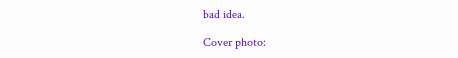bad idea.

Cover photo: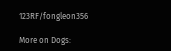123RF/fongleon356

More on Dogs: